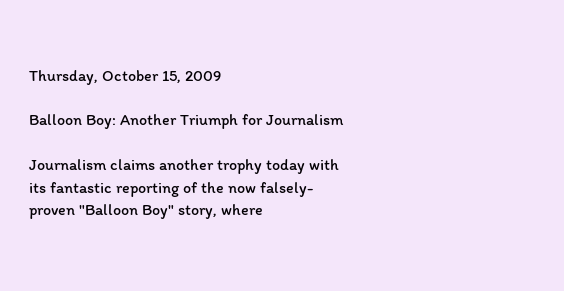Thursday, October 15, 2009

Balloon Boy: Another Triumph for Journalism

Journalism claims another trophy today with its fantastic reporting of the now falsely-proven "Balloon Boy" story, where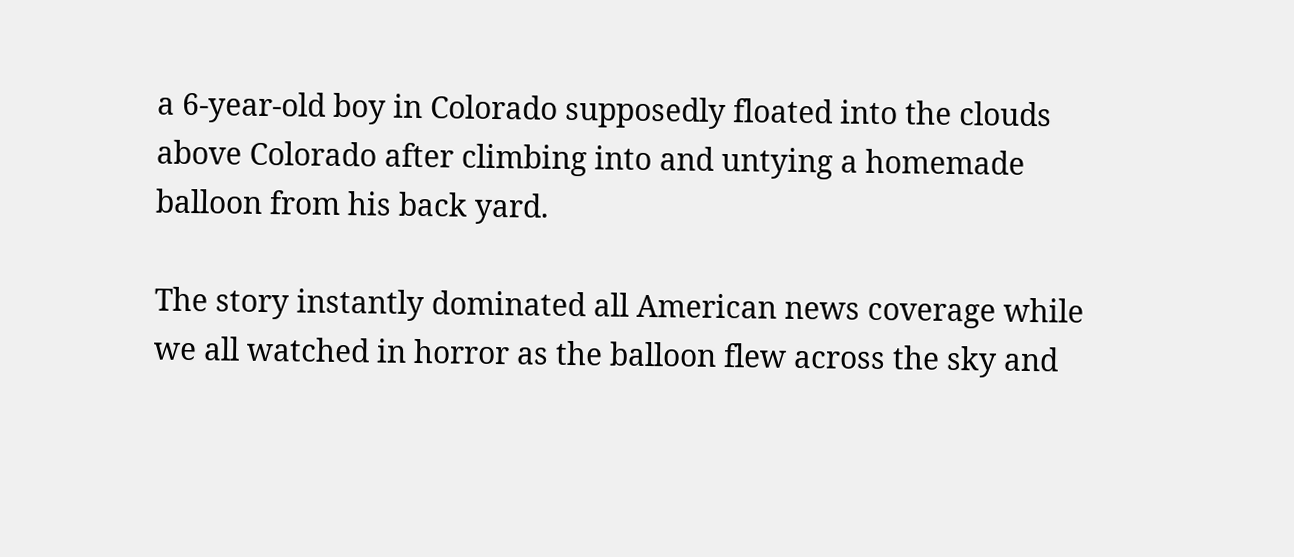a 6-year-old boy in Colorado supposedly floated into the clouds above Colorado after climbing into and untying a homemade balloon from his back yard.

The story instantly dominated all American news coverage while we all watched in horror as the balloon flew across the sky and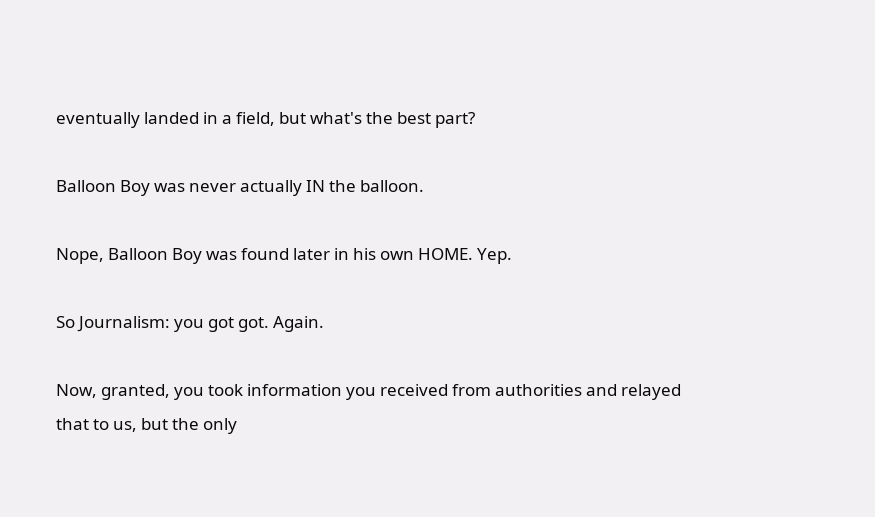eventually landed in a field, but what's the best part?

Balloon Boy was never actually IN the balloon.

Nope, Balloon Boy was found later in his own HOME. Yep.

So Journalism: you got got. Again.

Now, granted, you took information you received from authorities and relayed that to us, but the only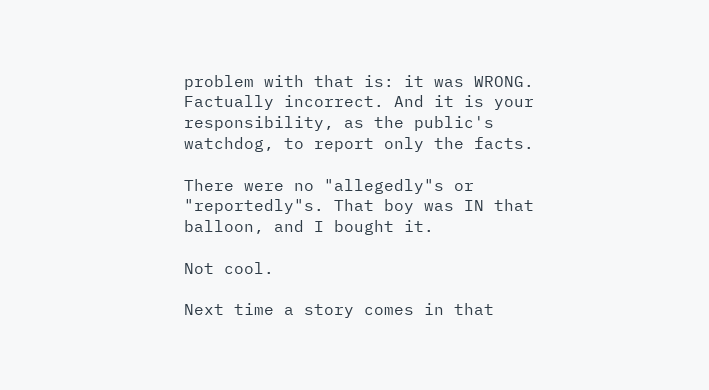problem with that is: it was WRONG. Factually incorrect. And it is your responsibility, as the public's watchdog, to report only the facts.

There were no "allegedly"s or "reportedly"s. That boy was IN that balloon, and I bought it.

Not cool.

Next time a story comes in that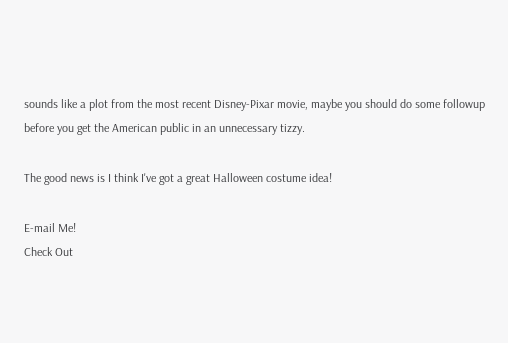sounds like a plot from the most recent Disney-Pixar movie, maybe you should do some followup before you get the American public in an unnecessary tizzy.

The good news is I think I've got a great Halloween costume idea!

E-mail Me!
Check Out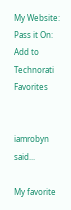My Website:
Pass it On:
Add to Technorati Favorites


iamrobyn said...

My favorite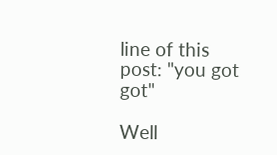line of this post: "you got got"

Well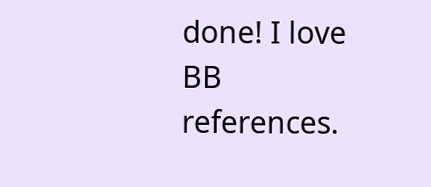done! I love BB references.